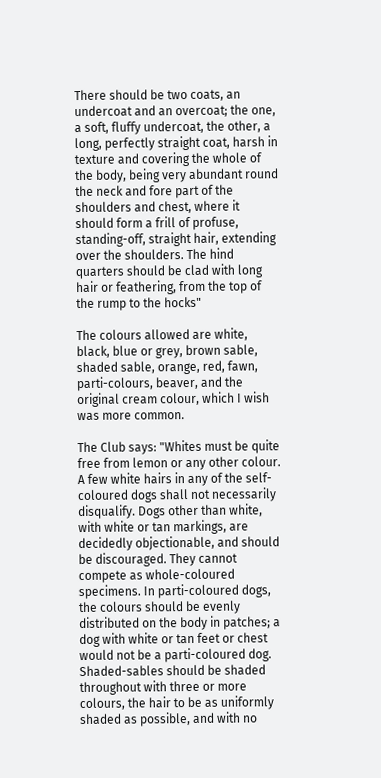There should be two coats, an undercoat and an overcoat; the one, a soft, fluffy undercoat, the other, a long, perfectly straight coat, harsh in texture and covering the whole of the body, being very abundant round the neck and fore part of the shoulders and chest, where it should form a frill of profuse, standing-off, straight hair, extending over the shoulders. The hind quarters should be clad with long hair or feathering, from the top of the rump to the hocks"

The colours allowed are white, black, blue or grey, brown sable, shaded sable, orange, red, fawn, parti-colours, beaver, and the original cream colour, which I wish was more common.

The Club says: "Whites must be quite free from lemon or any other colour. A few white hairs in any of the self-coloured dogs shall not necessarily disqualify. Dogs other than white, with white or tan markings, are decidedly objectionable, and should be discouraged. They cannot compete as whole-coloured specimens. In parti-coloured dogs, the colours should be evenly distributed on the body in patches; a dog with white or tan feet or chest would not be a parti-coloured dog. Shaded-sables should be shaded throughout with three or more colours, the hair to be as uniformly shaded as possible, and with no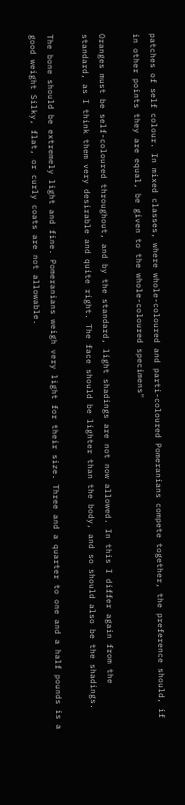patches of self colour. In mixed classes, where whole-coloured and parti-coloured Pomeranians compete together, the preference should, if in other points they are equal, be given to the whole-coloured specimens"

Oranges must be self-coloured throughout, and by the standard, light shadings are not now allowed. In this I differ again from the standard, as I think them very desirable and quite right. The face should be lighter than the body, and so should also be the shadings.

The bone should be extremely light and fine. Pomeranians weigh very light for their size. Three and a quarter to one and a half pounds is a good weight Silky, flat, or curly coats are not allowable.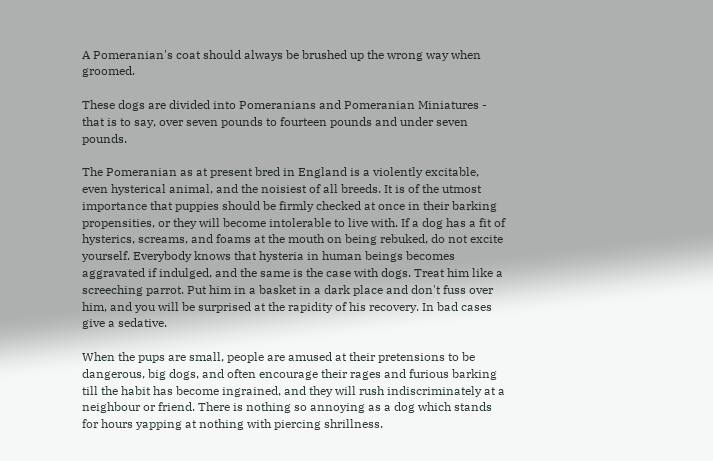A Pomeranian's coat should always be brushed up the wrong way when groomed.

These dogs are divided into Pomeranians and Pomeranian Miniatures - that is to say, over seven pounds to fourteen pounds and under seven pounds.

The Pomeranian as at present bred in England is a violently excitable, even hysterical animal, and the noisiest of all breeds. It is of the utmost importance that puppies should be firmly checked at once in their barking propensities, or they will become intolerable to live with. If a dog has a fit of hysterics, screams, and foams at the mouth on being rebuked, do not excite yourself. Everybody knows that hysteria in human beings becomes aggravated if indulged, and the same is the case with dogs. Treat him like a screeching parrot. Put him in a basket in a dark place and don't fuss over him, and you will be surprised at the rapidity of his recovery. In bad cases give a sedative.

When the pups are small, people are amused at their pretensions to be dangerous, big dogs, and often encourage their rages and furious barking till the habit has become ingrained, and they will rush indiscriminately at a neighbour or friend. There is nothing so annoying as a dog which stands for hours yapping at nothing with piercing shrillness.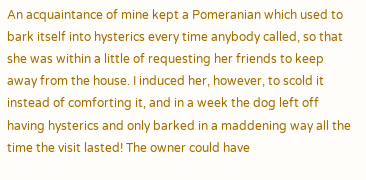An acquaintance of mine kept a Pomeranian which used to bark itself into hysterics every time anybody called, so that she was within a little of requesting her friends to keep away from the house. I induced her, however, to scold it instead of comforting it, and in a week the dog left off having hysterics and only barked in a maddening way all the time the visit lasted! The owner could have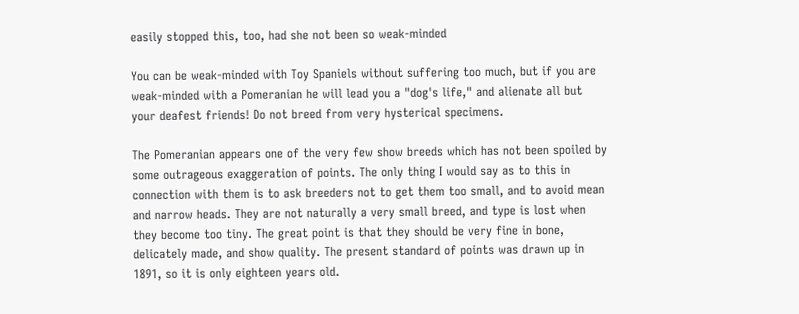easily stopped this, too, had she not been so weak-minded

You can be weak-minded with Toy Spaniels without suffering too much, but if you are weak-minded with a Pomeranian he will lead you a "dog's life," and alienate all but your deafest friends! Do not breed from very hysterical specimens.

The Pomeranian appears one of the very few show breeds which has not been spoiled by some outrageous exaggeration of points. The only thing I would say as to this in connection with them is to ask breeders not to get them too small, and to avoid mean and narrow heads. They are not naturally a very small breed, and type is lost when they become too tiny. The great point is that they should be very fine in bone, delicately made, and show quality. The present standard of points was drawn up in 1891, so it is only eighteen years old.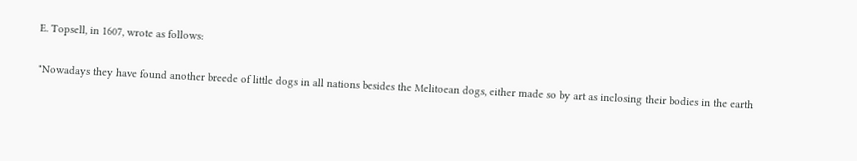E. Topsell, in 1607, wrote as follows:

"Nowadays they have found another breede of little dogs in all nations besides the Melitoean dogs, either made so by art as inclosing their bodies in the earth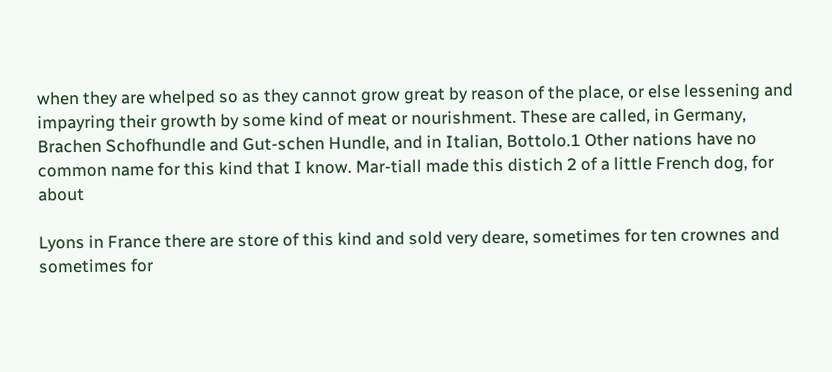when they are whelped so as they cannot grow great by reason of the place, or else lessening and impayring their growth by some kind of meat or nourishment. These are called, in Germany, Brachen Schofhundle and Gut-schen Hundle, and in Italian, Bottolo.1 Other nations have no common name for this kind that I know. Mar-tiall made this distich 2 of a little French dog, for about

Lyons in France there are store of this kind and sold very deare, sometimes for ten crownes and sometimes for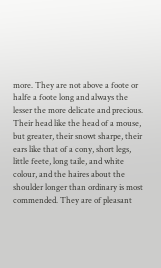more. They are not above a foote or halfe a foote long and always the lesser the more delicate and precious. Their head like the head of a mouse, but greater, their snowt sharpe, their ears like that of a cony, short legs, little feete, long taile, and white colour, and the haires about the shoulder longer than ordinary is most commended. They are of pleasant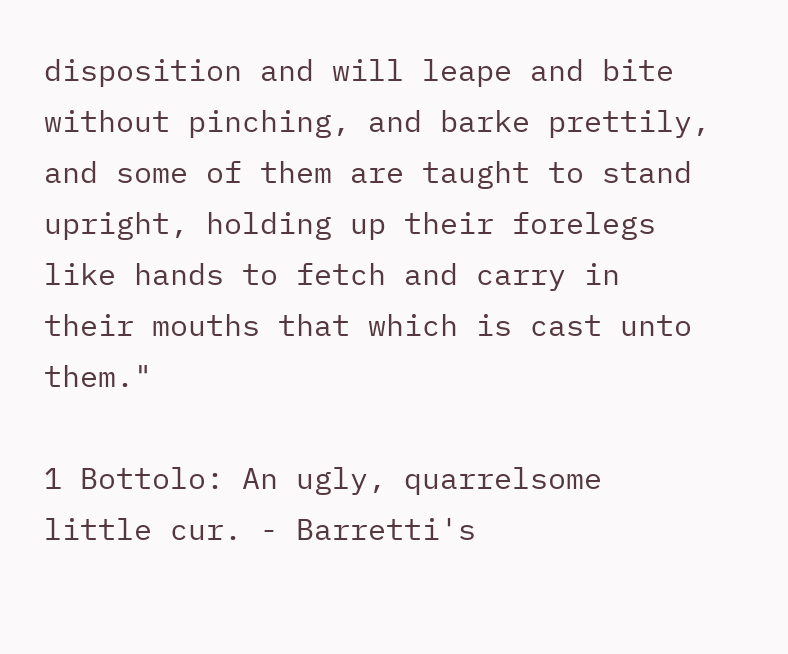disposition and will leape and bite without pinching, and barke prettily, and some of them are taught to stand upright, holding up their forelegs like hands to fetch and carry in their mouths that which is cast unto them."

1 Bottolo: An ugly, quarrelsome little cur. - Barretti's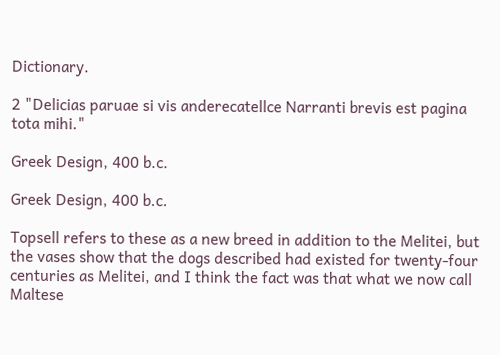Dictionary.

2 "Delicias paruae si vis anderecatellce Narranti brevis est pagina tota mihi."

Greek Design, 400 b.c.

Greek Design, 400 b.c.

Topsell refers to these as a new breed in addition to the Melitei, but the vases show that the dogs described had existed for twenty-four centuries as Melitei, and I think the fact was that what we now call Maltese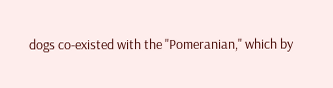dogs co-existed with the "Pomeranian," which by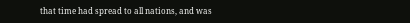that time had spread to all nations, and was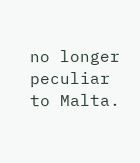no longer peculiar to Malta.